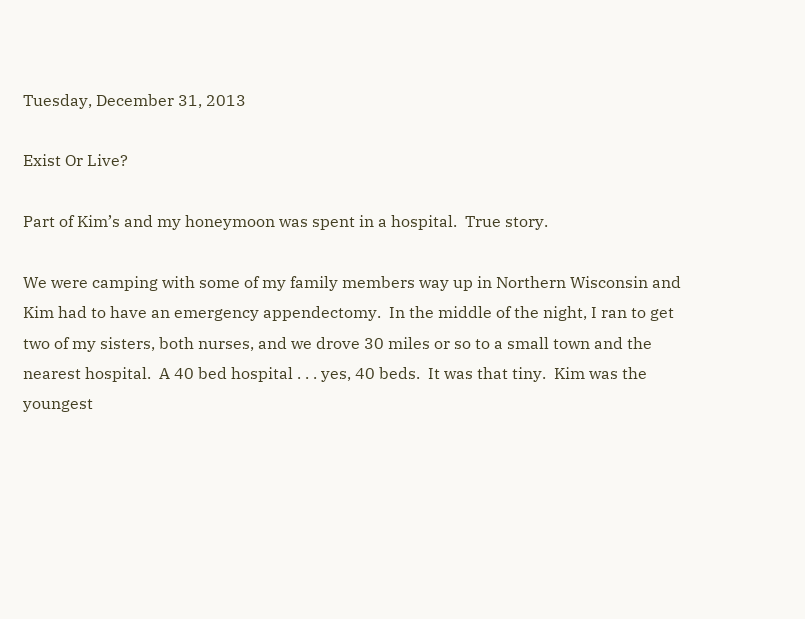Tuesday, December 31, 2013

Exist Or Live?

Part of Kim’s and my honeymoon was spent in a hospital.  True story.

We were camping with some of my family members way up in Northern Wisconsin and Kim had to have an emergency appendectomy.  In the middle of the night, I ran to get two of my sisters, both nurses, and we drove 30 miles or so to a small town and the nearest hospital.  A 40 bed hospital . . . yes, 40 beds.  It was that tiny.  Kim was the youngest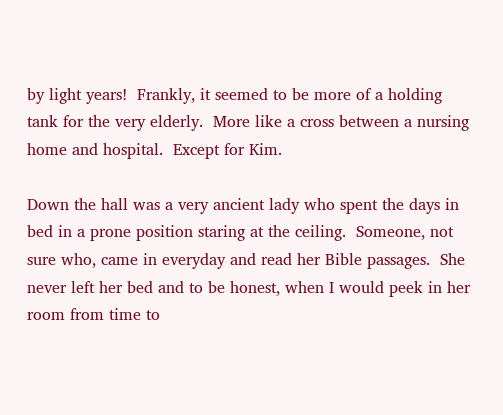by light years!  Frankly, it seemed to be more of a holding tank for the very elderly.  More like a cross between a nursing home and hospital.  Except for Kim.

Down the hall was a very ancient lady who spent the days in bed in a prone position staring at the ceiling.  Someone, not sure who, came in everyday and read her Bible passages.  She never left her bed and to be honest, when I would peek in her room from time to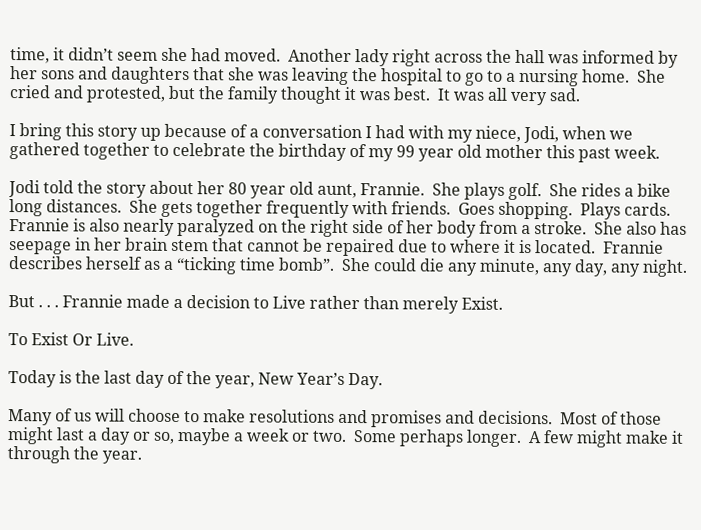time, it didn’t seem she had moved.  Another lady right across the hall was informed by her sons and daughters that she was leaving the hospital to go to a nursing home.  She cried and protested, but the family thought it was best.  It was all very sad.

I bring this story up because of a conversation I had with my niece, Jodi, when we gathered together to celebrate the birthday of my 99 year old mother this past week.

Jodi told the story about her 80 year old aunt, Frannie.  She plays golf.  She rides a bike long distances.  She gets together frequently with friends.  Goes shopping.  Plays cards.  Frannie is also nearly paralyzed on the right side of her body from a stroke.  She also has seepage in her brain stem that cannot be repaired due to where it is located.  Frannie describes herself as a “ticking time bomb”.  She could die any minute, any day, any night.

But . . . Frannie made a decision to Live rather than merely Exist.

To Exist Or Live.

Today is the last day of the year, New Year’s Day.

Many of us will choose to make resolutions and promises and decisions.  Most of those might last a day or so, maybe a week or two.  Some perhaps longer.  A few might make it through the year.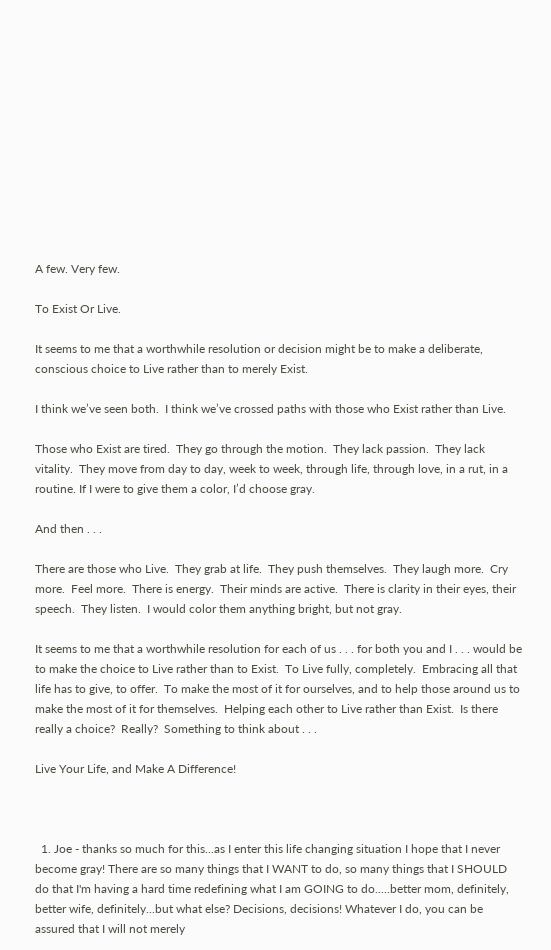A few. Very few.

To Exist Or Live.

It seems to me that a worthwhile resolution or decision might be to make a deliberate, conscious choice to Live rather than to merely Exist.

I think we’ve seen both.  I think we’ve crossed paths with those who Exist rather than Live.

Those who Exist are tired.  They go through the motion.  They lack passion.  They lack vitality.  They move from day to day, week to week, through life, through love, in a rut, in a routine. If I were to give them a color, I’d choose gray.

And then . . .

There are those who Live.  They grab at life.  They push themselves.  They laugh more.  Cry more.  Feel more.  There is energy.  Their minds are active.  There is clarity in their eyes, their speech.  They listen.  I would color them anything bright, but not gray.

It seems to me that a worthwhile resolution for each of us . . . for both you and I . . . would be to make the choice to Live rather than to Exist.  To Live fully, completely.  Embracing all that life has to give, to offer.  To make the most of it for ourselves, and to help those around us to make the most of it for themselves.  Helping each other to Live rather than Exist.  Is there really a choice?  Really?  Something to think about . . .

Live Your Life, and Make A Difference!



  1. Joe - thanks so much for this...as I enter this life changing situation I hope that I never become gray! There are so many things that I WANT to do, so many things that I SHOULD do that I'm having a hard time redefining what I am GOING to do.....better mom, definitely, better wife, definitely...but what else? Decisions, decisions! Whatever I do, you can be assured that I will not merely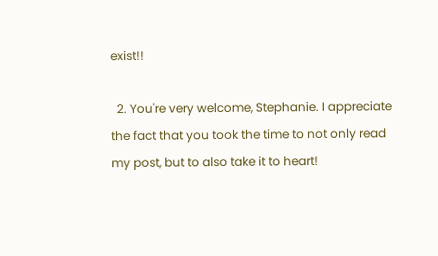exist!!

  2. You're very welcome, Stephanie. I appreciate the fact that you took the time to not only read my post, but to also take it to heart!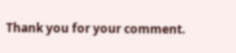Thank you for your comment.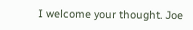I welcome your thought. Joe